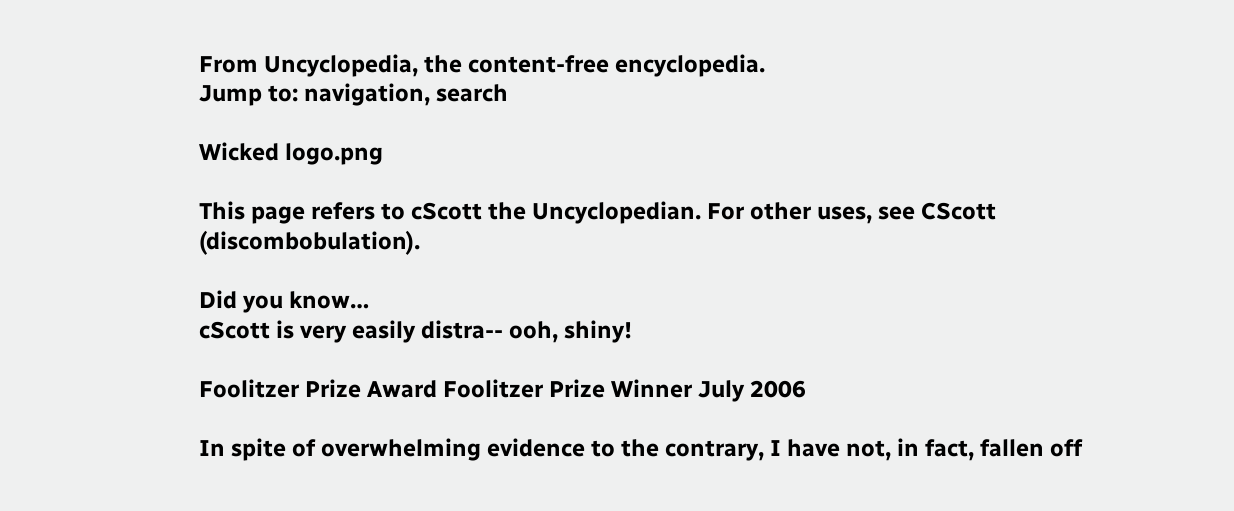From Uncyclopedia, the content-free encyclopedia.
Jump to: navigation, search

Wicked logo.png

This page refers to cScott the Uncyclopedian. For other uses, see CScott (discombobulation).

Did you know…
cScott is very easily distra-- ooh, shiny!

Foolitzer Prize Award Foolitzer Prize Winner July 2006

In spite of overwhelming evidence to the contrary, I have not, in fact, fallen off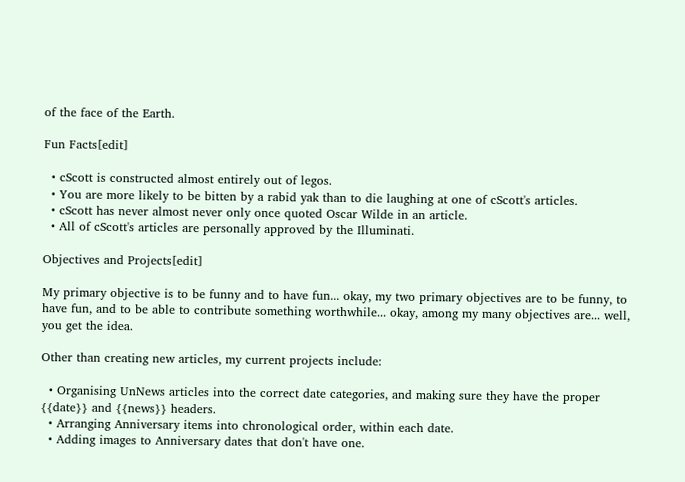of the face of the Earth.

Fun Facts[edit]

  • cScott is constructed almost entirely out of legos.
  • You are more likely to be bitten by a rabid yak than to die laughing at one of cScott's articles.
  • cScott has never almost never only once quoted Oscar Wilde in an article.
  • All of cScott's articles are personally approved by the Illuminati.

Objectives and Projects[edit]

My primary objective is to be funny and to have fun... okay, my two primary objectives are to be funny, to have fun, and to be able to contribute something worthwhile... okay, among my many objectives are... well, you get the idea.

Other than creating new articles, my current projects include:

  • Organising UnNews articles into the correct date categories, and making sure they have the proper {{date}} and {{news}} headers.
  • Arranging Anniversary items into chronological order, within each date.
  • Adding images to Anniversary dates that don't have one.